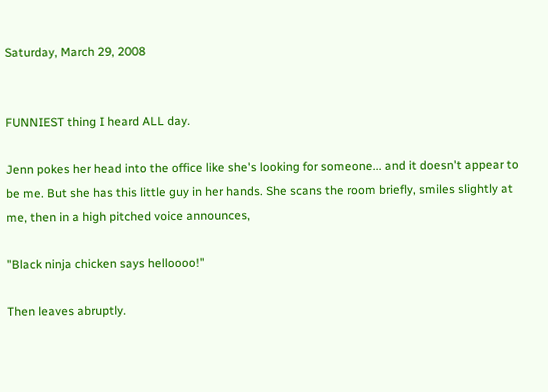Saturday, March 29, 2008


FUNNIEST thing I heard ALL day.

Jenn pokes her head into the office like she's looking for someone... and it doesn't appear to be me. But she has this little guy in her hands. She scans the room briefly, smiles slightly at me, then in a high pitched voice announces,

"Black ninja chicken says helloooo!"

Then leaves abruptly.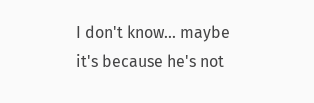I don't know... maybe it's because he's not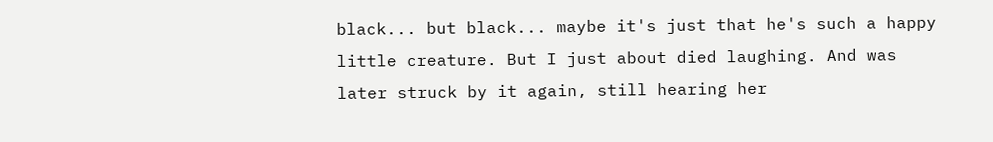black... but black... maybe it's just that he's such a happy little creature. But I just about died laughing. And was later struck by it again, still hearing her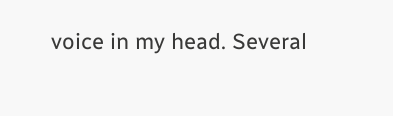voice in my head. Several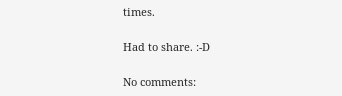times.

Had to share. :-D

No comments: